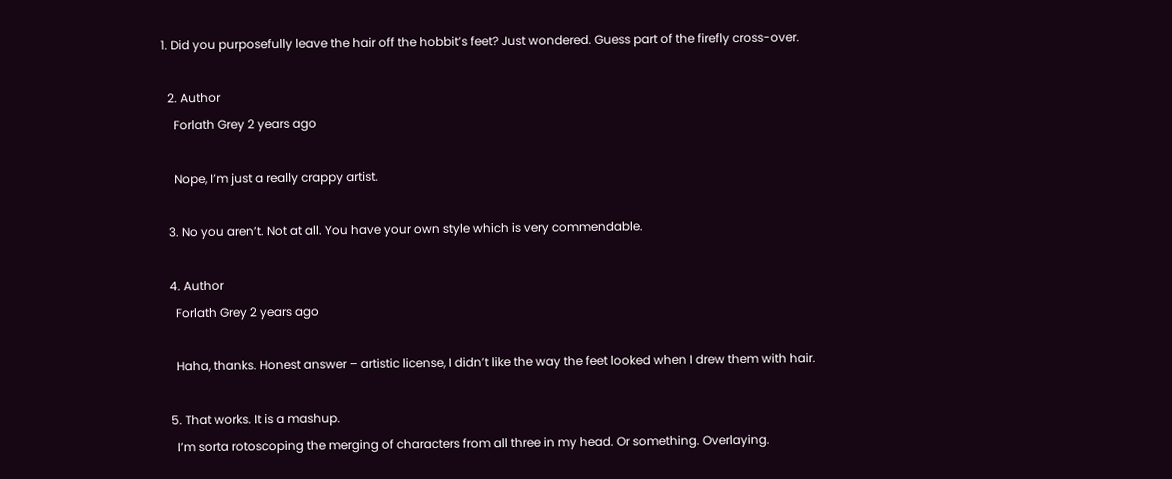1. Did you purposefully leave the hair off the hobbit’s feet? Just wondered. Guess part of the firefly cross-over.

  2. Author
    Forlath Grey 2 years ago

    Nope, I’m just a really crappy artist.

  3. No you aren’t. Not at all. You have your own style which is very commendable.

  4. Author
    Forlath Grey 2 years ago

    Haha, thanks. Honest answer – artistic license, I didn’t like the way the feet looked when I drew them with hair.

  5. That works. It is a mashup.
    I’m sorta rotoscoping the merging of characters from all three in my head. Or something. Overlaying.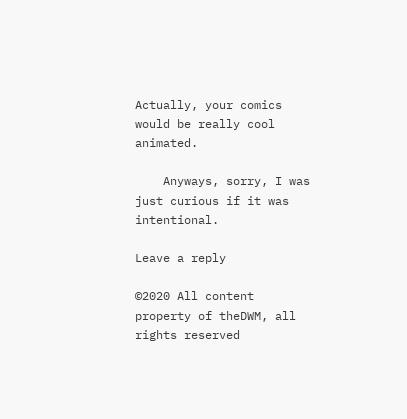Actually, your comics would be really cool animated.

    Anyways, sorry, I was just curious if it was intentional.

Leave a reply

©2020 All content property of theDWM, all rights reserved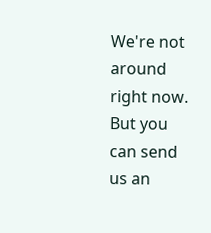We're not around right now. But you can send us an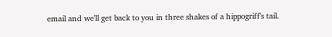email and we'll get back to you in three shakes of a hippogriff's tail.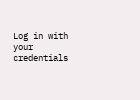Log in with your credentials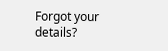Forgot your details?